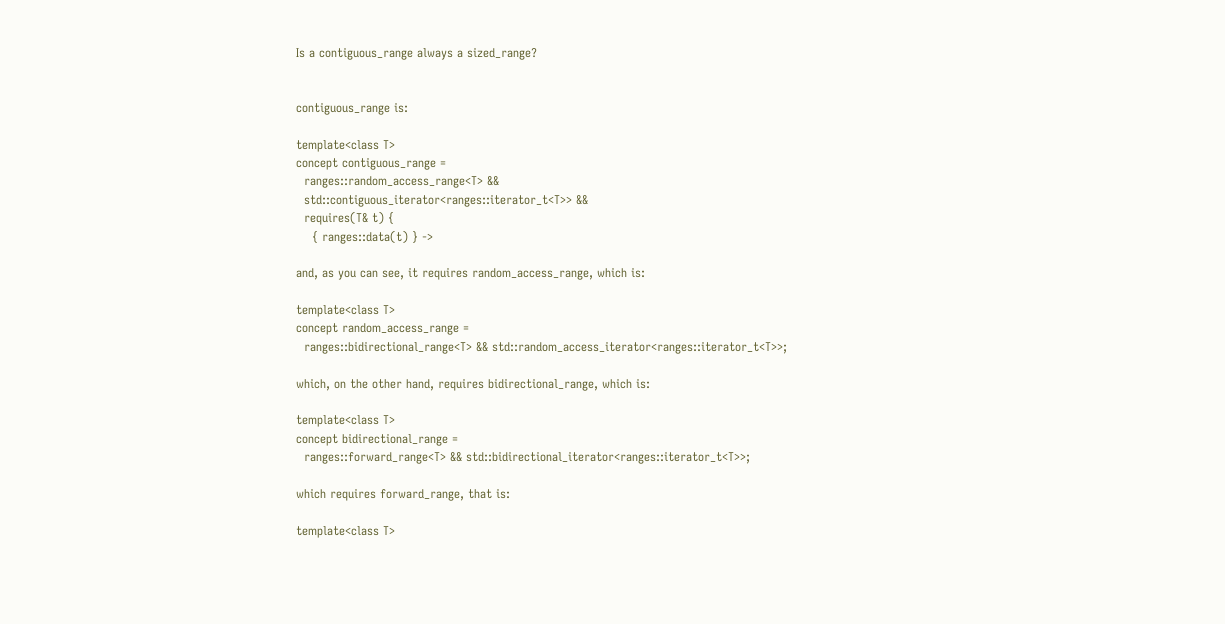Is a contiguous_range always a sized_range?


contiguous_range is:

template<class T>
concept contiguous_range =
  ranges::random_access_range<T> &&
  std::contiguous_iterator<ranges::iterator_t<T>> &&
  requires(T& t) {
    { ranges::data(t) } ->

and, as you can see, it requires random_access_range, which is:

template<class T>
concept random_access_range =
  ranges::bidirectional_range<T> && std::random_access_iterator<ranges::iterator_t<T>>;

which, on the other hand, requires bidirectional_range, which is:

template<class T>
concept bidirectional_range =
  ranges::forward_range<T> && std::bidirectional_iterator<ranges::iterator_t<T>>;

which requires forward_range, that is:

template<class T>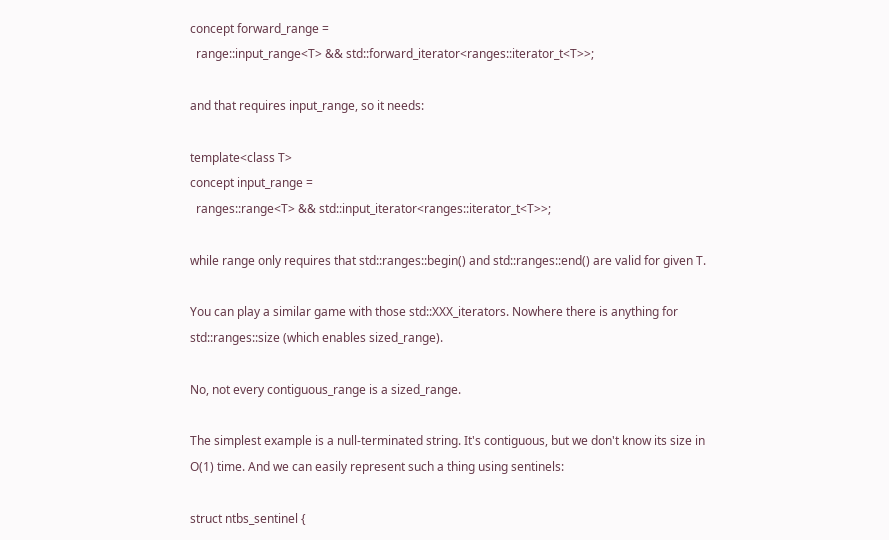concept forward_range =
  range::input_range<T> && std::forward_iterator<ranges::iterator_t<T>>;

and that requires input_range, so it needs:

template<class T>
concept input_range =
  ranges::range<T> && std::input_iterator<ranges::iterator_t<T>>;

while range only requires that std::ranges::begin() and std::ranges::end() are valid for given T.

You can play a similar game with those std::XXX_iterators. Nowhere there is anything for std::ranges::size (which enables sized_range).

No, not every contiguous_range is a sized_range.

The simplest example is a null-terminated string. It's contiguous, but we don't know its size in O(1) time. And we can easily represent such a thing using sentinels:

struct ntbs_sentinel {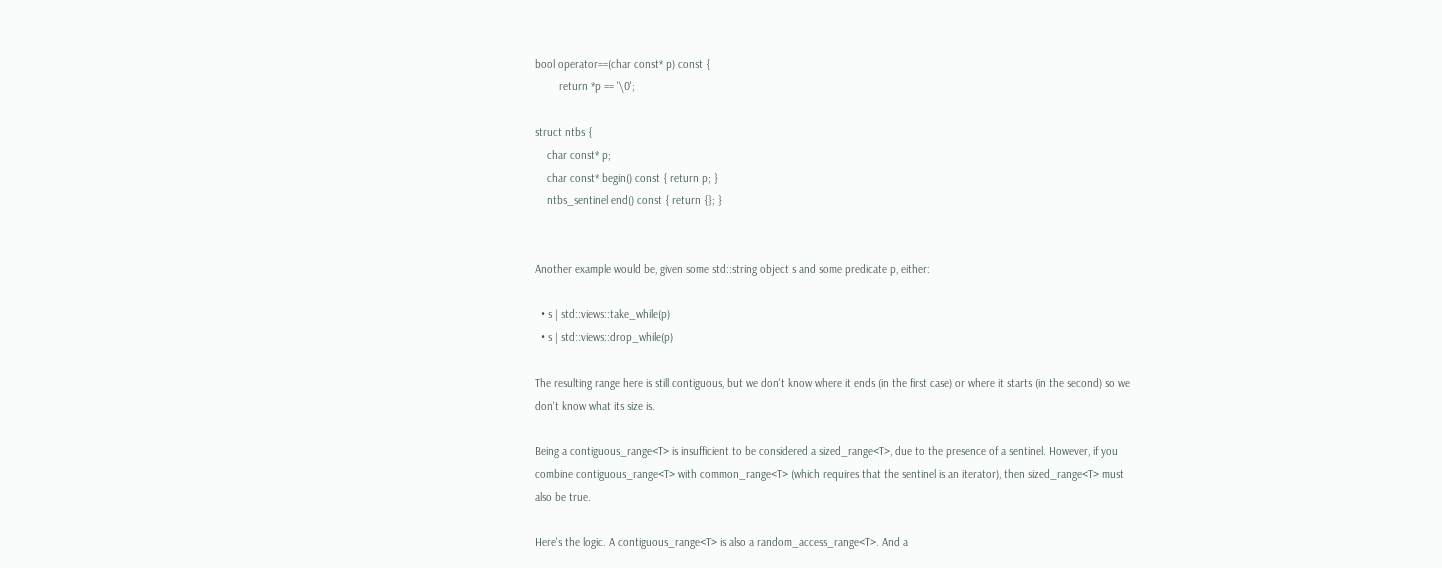bool operator==(char const* p) const {
        return *p == '\0';

struct ntbs {
    char const* p;
    char const* begin() const { return p; }
    ntbs_sentinel end() const { return {}; }


Another example would be, given some std::string object s and some predicate p, either:

  • s | std::views::take_while(p)
  • s | std::views::drop_while(p)

The resulting range here is still contiguous, but we don't know where it ends (in the first case) or where it starts (in the second) so we don't know what its size is.

Being a contiguous_range<T> is insufficient to be considered a sized_range<T>, due to the presence of a sentinel. However, if you combine contiguous_range<T> with common_range<T> (which requires that the sentinel is an iterator), then sized_range<T> must also be true.

Here's the logic. A contiguous_range<T> is also a random_access_range<T>. And a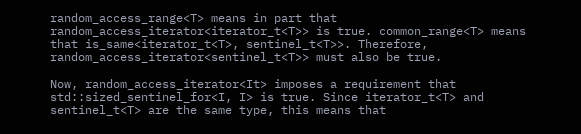random_access_range<T> means in part that random_access_iterator<iterator_t<T>> is true. common_range<T> means that is_same<iterator_t<T>, sentinel_t<T>>. Therefore, random_access_iterator<sentinel_t<T>> must also be true.

Now, random_access_iterator<It> imposes a requirement that std::sized_sentinel_for<I, I> is true. Since iterator_t<T> and sentinel_t<T> are the same type, this means that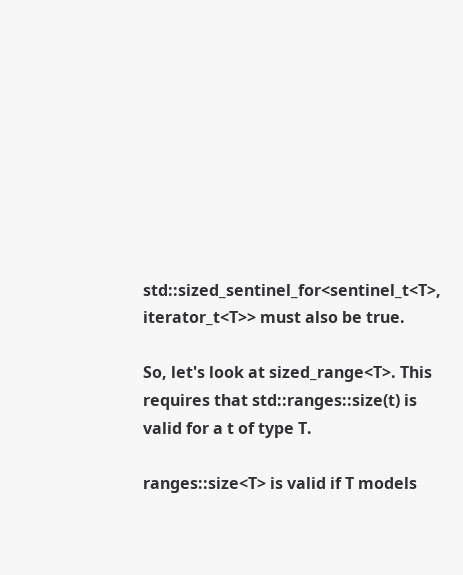std::sized_sentinel_for<sentinel_t<T>, iterator_t<T>> must also be true.

So, let's look at sized_range<T>. This requires that std::ranges::size(t) is valid for a t of type T.

ranges::size<T> is valid if T models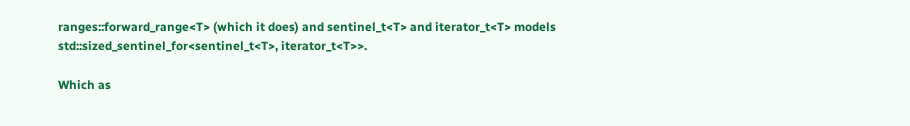ranges::forward_range<T> (which it does) and sentinel_t<T> and iterator_t<T> models std::sized_sentinel_for<sentinel_t<T>, iterator_t<T>>.

Which as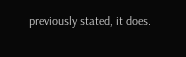previously stated, it does.